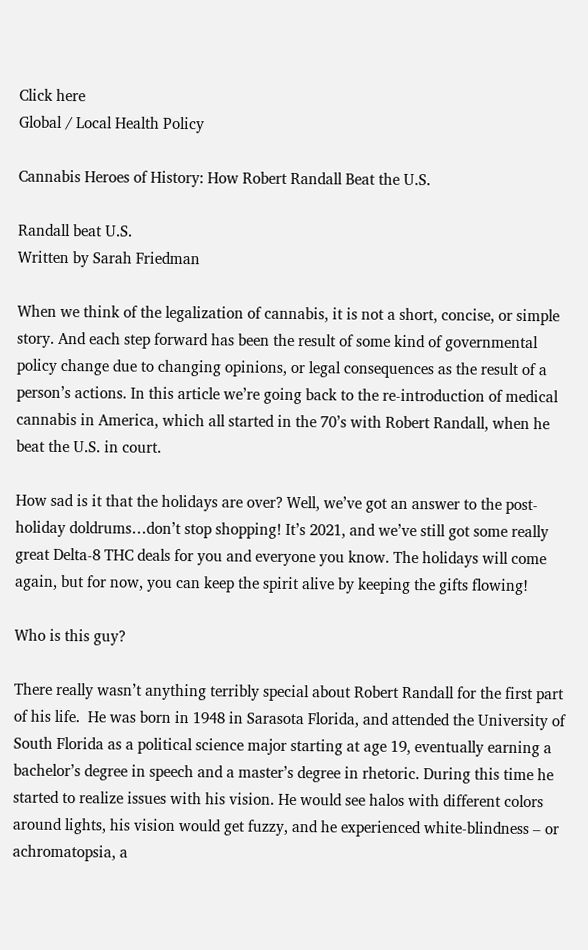Click here
Global / Local Health Policy

Cannabis Heroes of History: How Robert Randall Beat the U.S.

Randall beat U.S.
Written by Sarah Friedman

When we think of the legalization of cannabis, it is not a short, concise, or simple story. And each step forward has been the result of some kind of governmental policy change due to changing opinions, or legal consequences as the result of a person’s actions. In this article we’re going back to the re-introduction of medical cannabis in America, which all started in the 70’s with Robert Randall, when he beat the U.S. in court.

How sad is it that the holidays are over? Well, we’ve got an answer to the post-holiday doldrums…don’t stop shopping! It’s 2021, and we’ve still got some really great Delta-8 THC deals for you and everyone you know. The holidays will come again, but for now, you can keep the spirit alive by keeping the gifts flowing!

Who is this guy?

There really wasn’t anything terribly special about Robert Randall for the first part of his life.  He was born in 1948 in Sarasota Florida, and attended the University of South Florida as a political science major starting at age 19, eventually earning a bachelor’s degree in speech and a master’s degree in rhetoric. During this time he started to realize issues with his vision. He would see halos with different colors around lights, his vision would get fuzzy, and he experienced white-blindness – or achromatopsia, a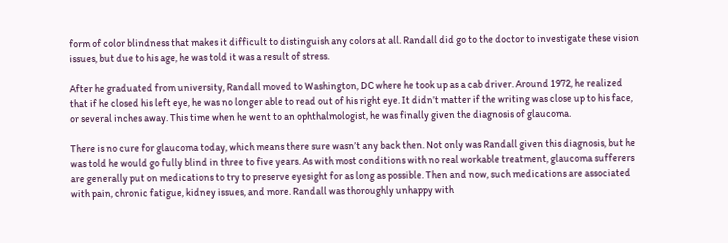form of color blindness that makes it difficult to distinguish any colors at all. Randall did go to the doctor to investigate these vision issues, but due to his age, he was told it was a result of stress.

After he graduated from university, Randall moved to Washington, DC where he took up as a cab driver. Around 1972, he realized that if he closed his left eye, he was no longer able to read out of his right eye. It didn’t matter if the writing was close up to his face, or several inches away. This time when he went to an ophthalmologist, he was finally given the diagnosis of glaucoma.

There is no cure for glaucoma today, which means there sure wasn’t any back then. Not only was Randall given this diagnosis, but he was told he would go fully blind in three to five years. As with most conditions with no real workable treatment, glaucoma sufferers are generally put on medications to try to preserve eyesight for as long as possible. Then and now, such medications are associated with pain, chronic fatigue, kidney issues, and more. Randall was thoroughly unhappy with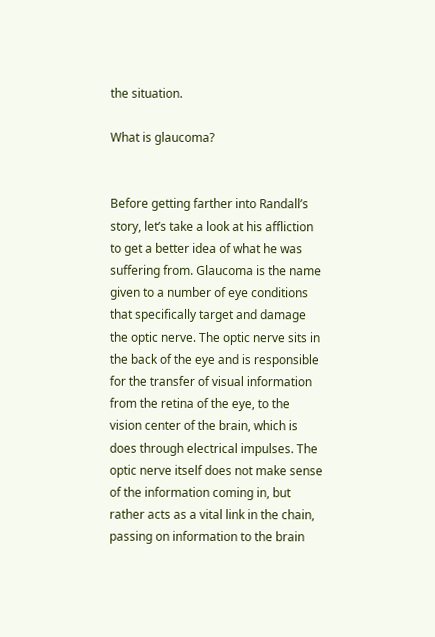the situation.

What is glaucoma?


Before getting farther into Randall’s story, let’s take a look at his affliction to get a better idea of what he was suffering from. Glaucoma is the name given to a number of eye conditions that specifically target and damage the optic nerve. The optic nerve sits in the back of the eye and is responsible for the transfer of visual information from the retina of the eye, to the vision center of the brain, which is does through electrical impulses. The optic nerve itself does not make sense of the information coming in, but rather acts as a vital link in the chain, passing on information to the brain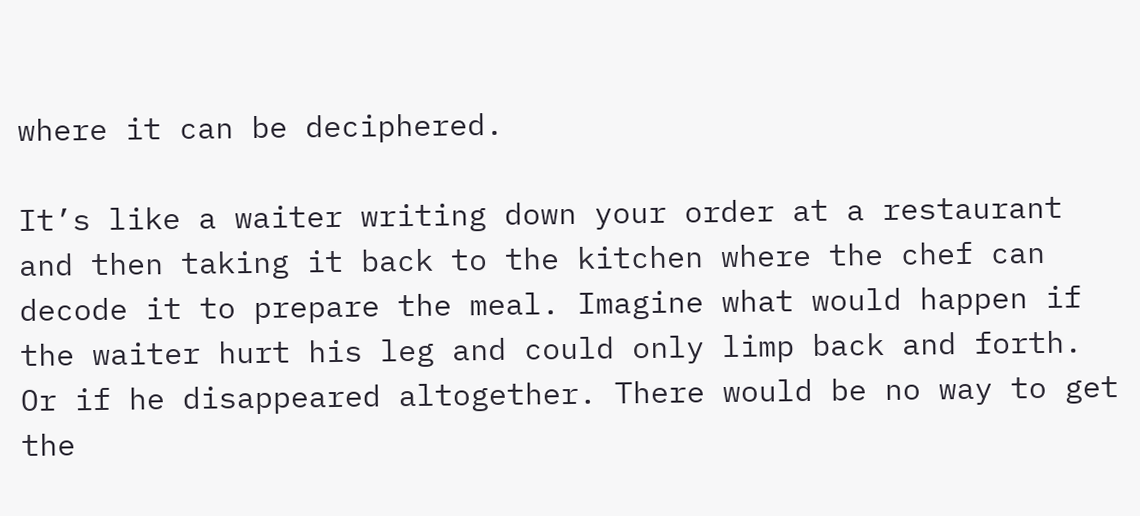where it can be deciphered.

It’s like a waiter writing down your order at a restaurant and then taking it back to the kitchen where the chef can decode it to prepare the meal. Imagine what would happen if the waiter hurt his leg and could only limp back and forth. Or if he disappeared altogether. There would be no way to get the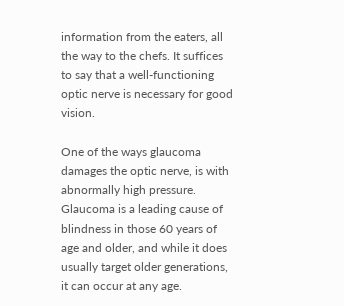information from the eaters, all the way to the chefs. It suffices to say that a well-functioning optic nerve is necessary for good vision.

One of the ways glaucoma damages the optic nerve, is with abnormally high pressure. Glaucoma is a leading cause of blindness in those 60 years of age and older, and while it does usually target older generations, it can occur at any age.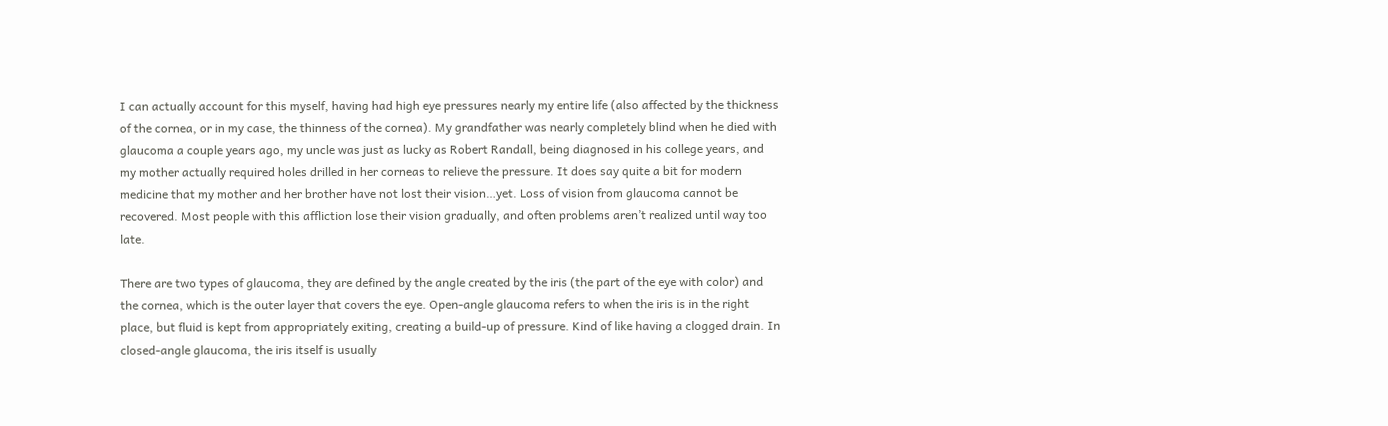I can actually account for this myself, having had high eye pressures nearly my entire life (also affected by the thickness of the cornea, or in my case, the thinness of the cornea). My grandfather was nearly completely blind when he died with glaucoma a couple years ago, my uncle was just as lucky as Robert Randall, being diagnosed in his college years, and my mother actually required holes drilled in her corneas to relieve the pressure. It does say quite a bit for modern medicine that my mother and her brother have not lost their vision…yet. Loss of vision from glaucoma cannot be recovered. Most people with this affliction lose their vision gradually, and often problems aren’t realized until way too late.

There are two types of glaucoma, they are defined by the angle created by the iris (the part of the eye with color) and the cornea, which is the outer layer that covers the eye. Open-angle glaucoma refers to when the iris is in the right place, but fluid is kept from appropriately exiting, creating a build-up of pressure. Kind of like having a clogged drain. In closed-angle glaucoma, the iris itself is usually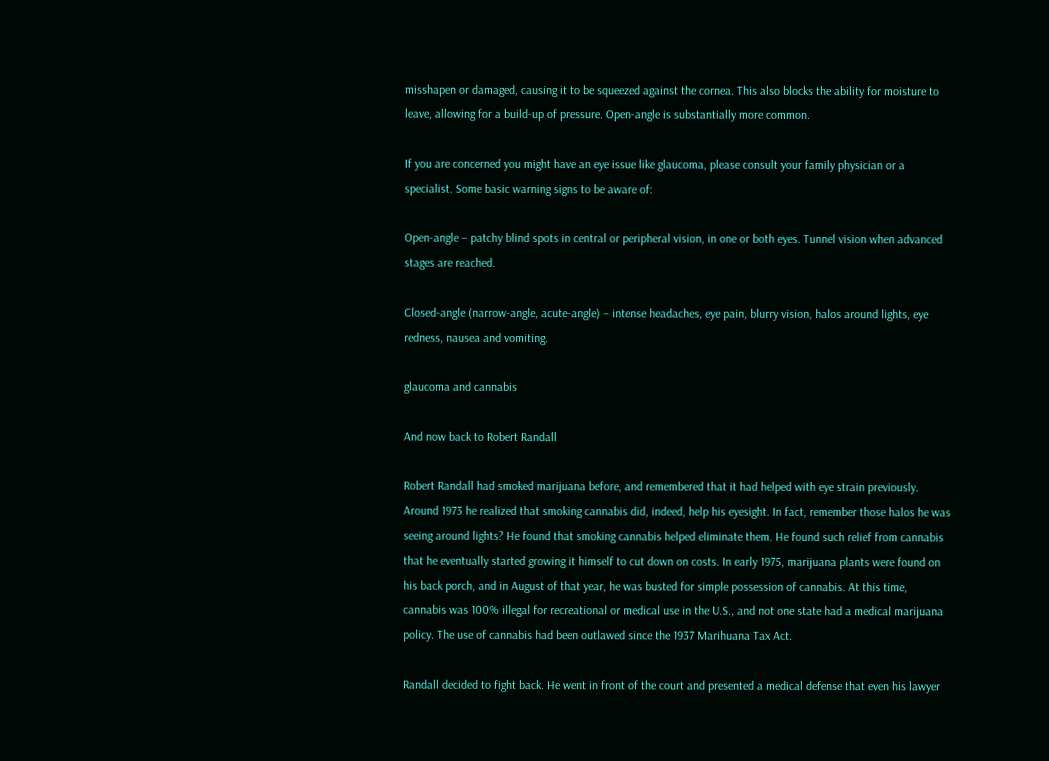misshapen or damaged, causing it to be squeezed against the cornea. This also blocks the ability for moisture to leave, allowing for a build-up of pressure. Open-angle is substantially more common.

If you are concerned you might have an eye issue like glaucoma, please consult your family physician or a specialist. Some basic warning signs to be aware of:

Open-angle – patchy blind spots in central or peripheral vision, in one or both eyes. Tunnel vision when advanced stages are reached.

Closed-angle (narrow-angle, acute-angle) – intense headaches, eye pain, blurry vision, halos around lights, eye redness, nausea and vomiting.

glaucoma and cannabis

And now back to Robert Randall

Robert Randall had smoked marijuana before, and remembered that it had helped with eye strain previously. Around 1973 he realized that smoking cannabis did, indeed, help his eyesight. In fact, remember those halos he was seeing around lights? He found that smoking cannabis helped eliminate them. He found such relief from cannabis that he eventually started growing it himself to cut down on costs. In early 1975, marijuana plants were found on his back porch, and in August of that year, he was busted for simple possession of cannabis. At this time, cannabis was 100% illegal for recreational or medical use in the U.S., and not one state had a medical marijuana policy. The use of cannabis had been outlawed since the 1937 Marihuana Tax Act.

Randall decided to fight back. He went in front of the court and presented a medical defense that even his lawyer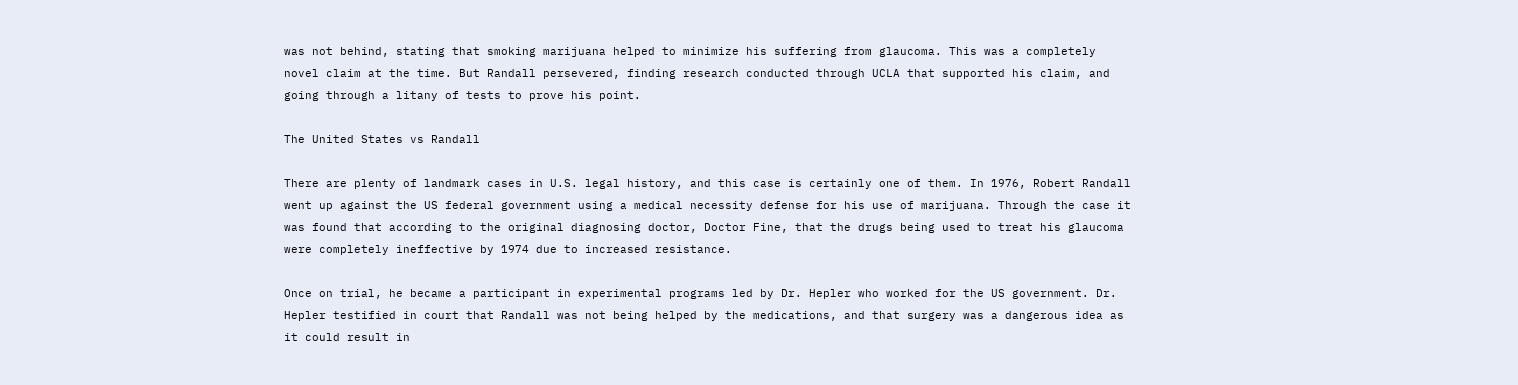was not behind, stating that smoking marijuana helped to minimize his suffering from glaucoma. This was a completely novel claim at the time. But Randall persevered, finding research conducted through UCLA that supported his claim, and going through a litany of tests to prove his point.

The United States vs Randall

There are plenty of landmark cases in U.S. legal history, and this case is certainly one of them. In 1976, Robert Randall went up against the US federal government using a medical necessity defense for his use of marijuana. Through the case it was found that according to the original diagnosing doctor, Doctor Fine, that the drugs being used to treat his glaucoma were completely ineffective by 1974 due to increased resistance.

Once on trial, he became a participant in experimental programs led by Dr. Hepler who worked for the US government. Dr. Hepler testified in court that Randall was not being helped by the medications, and that surgery was a dangerous idea as it could result in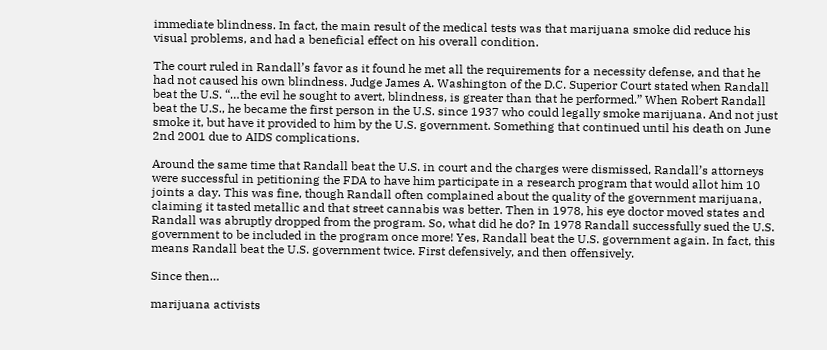immediate blindness. In fact, the main result of the medical tests was that marijuana smoke did reduce his visual problems, and had a beneficial effect on his overall condition.

The court ruled in Randall’s favor as it found he met all the requirements for a necessity defense, and that he had not caused his own blindness. Judge James A. Washington of the D.C. Superior Court stated when Randall beat the U.S. “…the evil he sought to avert, blindness, is greater than that he performed.” When Robert Randall beat the U.S., he became the first person in the U.S. since 1937 who could legally smoke marijuana. And not just smoke it, but have it provided to him by the U.S. government. Something that continued until his death on June 2nd 2001 due to AIDS complications.

Around the same time that Randall beat the U.S. in court and the charges were dismissed, Randall’s attorneys were successful in petitioning the FDA to have him participate in a research program that would allot him 10 joints a day. This was fine, though Randall often complained about the quality of the government marijuana, claiming it tasted metallic and that street cannabis was better. Then in 1978, his eye doctor moved states and Randall was abruptly dropped from the program. So, what did he do? In 1978 Randall successfully sued the U.S. government to be included in the program once more! Yes, Randall beat the U.S. government again. In fact, this means Randall beat the U.S. government twice. First defensively, and then offensively.

Since then…

marijuana activists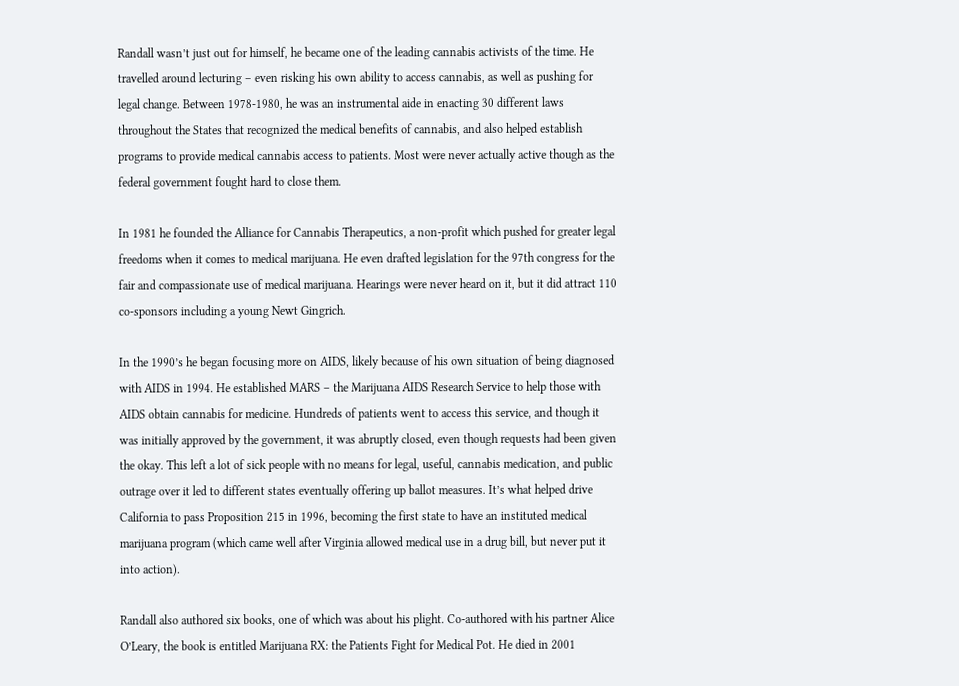Randall wasn’t just out for himself, he became one of the leading cannabis activists of the time. He travelled around lecturing – even risking his own ability to access cannabis, as well as pushing for legal change. Between 1978-1980, he was an instrumental aide in enacting 30 different laws throughout the States that recognized the medical benefits of cannabis, and also helped establish programs to provide medical cannabis access to patients. Most were never actually active though as the federal government fought hard to close them.

In 1981 he founded the Alliance for Cannabis Therapeutics, a non-profit which pushed for greater legal freedoms when it comes to medical marijuana. He even drafted legislation for the 97th congress for the fair and compassionate use of medical marijuana. Hearings were never heard on it, but it did attract 110 co-sponsors including a young Newt Gingrich.

In the 1990’s he began focusing more on AIDS, likely because of his own situation of being diagnosed with AIDS in 1994. He established MARS – the Marijuana AIDS Research Service to help those with AIDS obtain cannabis for medicine. Hundreds of patients went to access this service, and though it was initially approved by the government, it was abruptly closed, even though requests had been given the okay. This left a lot of sick people with no means for legal, useful, cannabis medication, and public outrage over it led to different states eventually offering up ballot measures. It’s what helped drive California to pass Proposition 215 in 1996, becoming the first state to have an instituted medical marijuana program (which came well after Virginia allowed medical use in a drug bill, but never put it into action).

Randall also authored six books, one of which was about his plight. Co-authored with his partner Alice O’Leary, the book is entitled Marijuana RX: the Patients Fight for Medical Pot. He died in 2001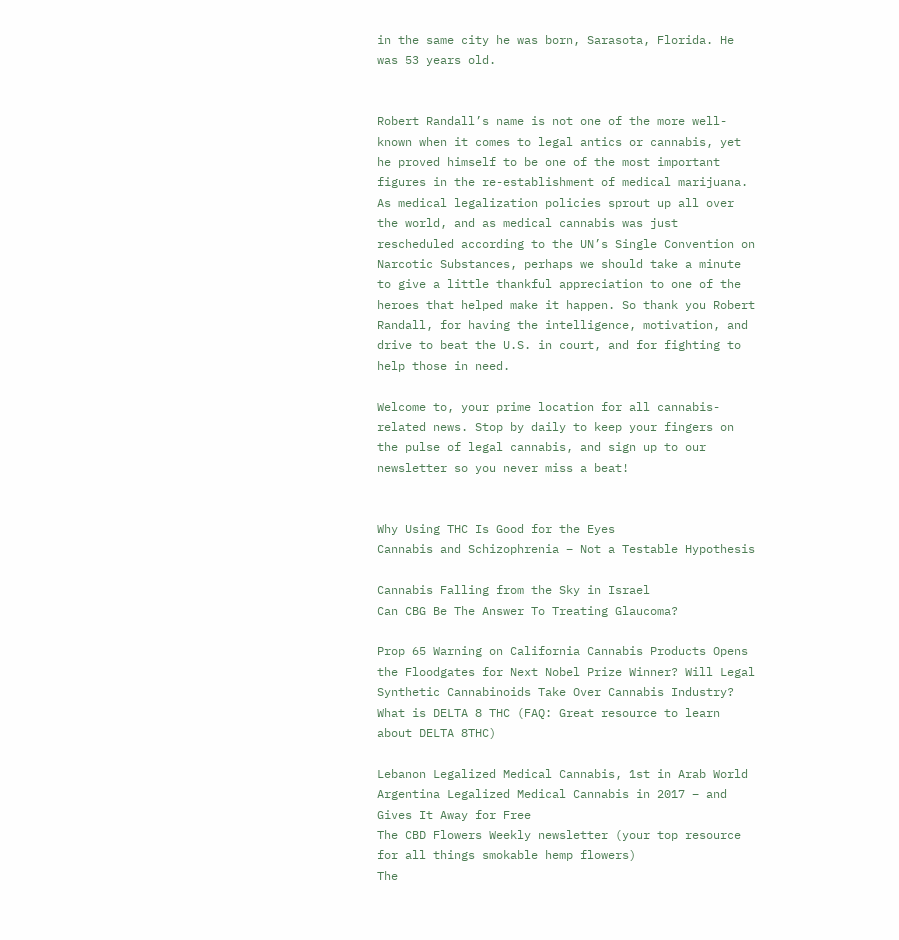in the same city he was born, Sarasota, Florida. He was 53 years old.


Robert Randall’s name is not one of the more well-known when it comes to legal antics or cannabis, yet he proved himself to be one of the most important figures in the re-establishment of medical marijuana. As medical legalization policies sprout up all over the world, and as medical cannabis was just rescheduled according to the UN’s Single Convention on Narcotic Substances, perhaps we should take a minute to give a little thankful appreciation to one of the heroes that helped make it happen. So thank you Robert Randall, for having the intelligence, motivation, and drive to beat the U.S. in court, and for fighting to help those in need.

Welcome to, your prime location for all cannabis-related news. Stop by daily to keep your fingers on the pulse of legal cannabis, and sign up to our newsletter so you never miss a beat!


Why Using THC Is Good for the Eyes
Cannabis and Schizophrenia – Not a Testable Hypothesis

Cannabis Falling from the Sky in Israel
Can CBG Be The Answer To Treating Glaucoma?

Prop 65 Warning on California Cannabis Products Opens the Floodgates for Next Nobel Prize Winner? Will Legal Synthetic Cannabinoids Take Over Cannabis Industry?
What is DELTA 8 THC (FAQ: Great resource to learn about DELTA 8THC)

Lebanon Legalized Medical Cannabis, 1st in Arab World
Argentina Legalized Medical Cannabis in 2017 – and Gives It Away for Free
The CBD Flowers Weekly newsletter (your top resource for all things smokable hemp flowers)
The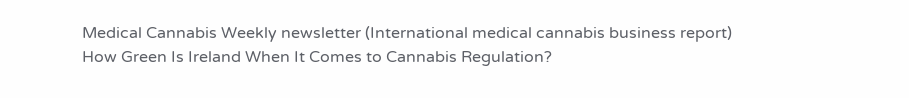Medical Cannabis Weekly newsletter (International medical cannabis business report)
How Green Is Ireland When It Comes to Cannabis Regulation?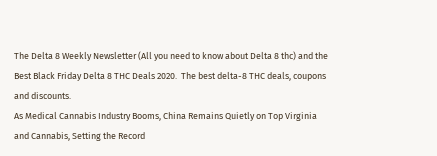The Delta 8 Weekly Newsletter (All you need to know about Delta 8 thc) and the Best Black Friday Delta 8 THC Deals 2020.  The best delta-8 THC deals, coupons and discounts.
As Medical Cannabis Industry Booms, China Remains Quietly on Top Virginia and Cannabis, Setting the Record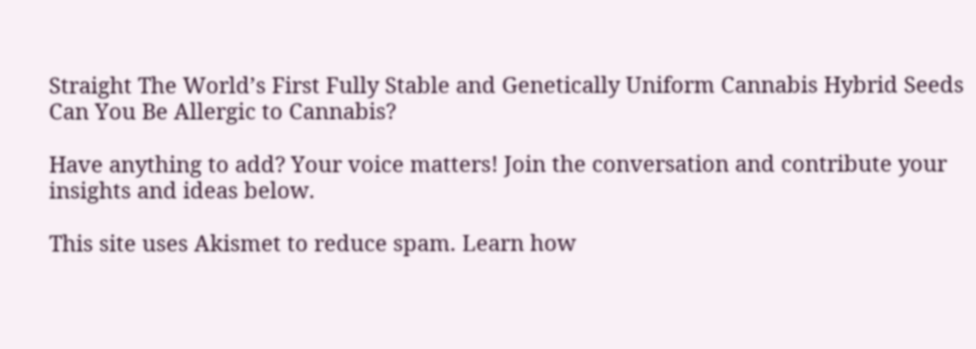Straight The World’s First Fully Stable and Genetically Uniform Cannabis Hybrid Seeds
Can You Be Allergic to Cannabis?

Have anything to add? Your voice matters! Join the conversation and contribute your insights and ideas below.

This site uses Akismet to reduce spam. Learn how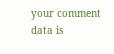your comment data is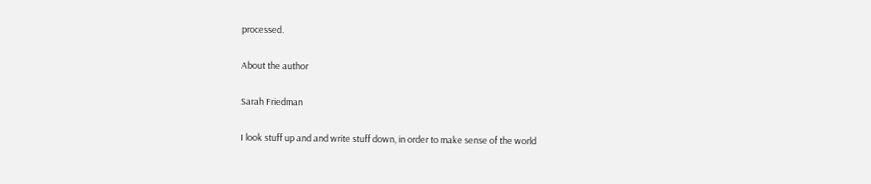processed.

About the author

Sarah Friedman

I look stuff up and and write stuff down, in order to make sense of the world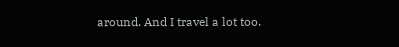around. And I travel a lot too.